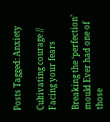Posts Tagged: Anxiety

Cultivating courage // Facing your fears

Breaking the ‘perfection’ mould Ever had one of those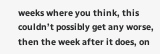weeks where you think, this couldn’t possibly get any worse, then the week after it does, on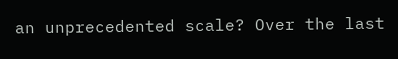an unprecedented scale? Over the last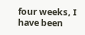four weeks, I have been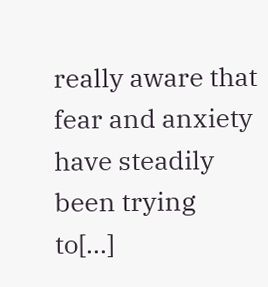really aware that fear and anxiety have steadily been trying to[…]